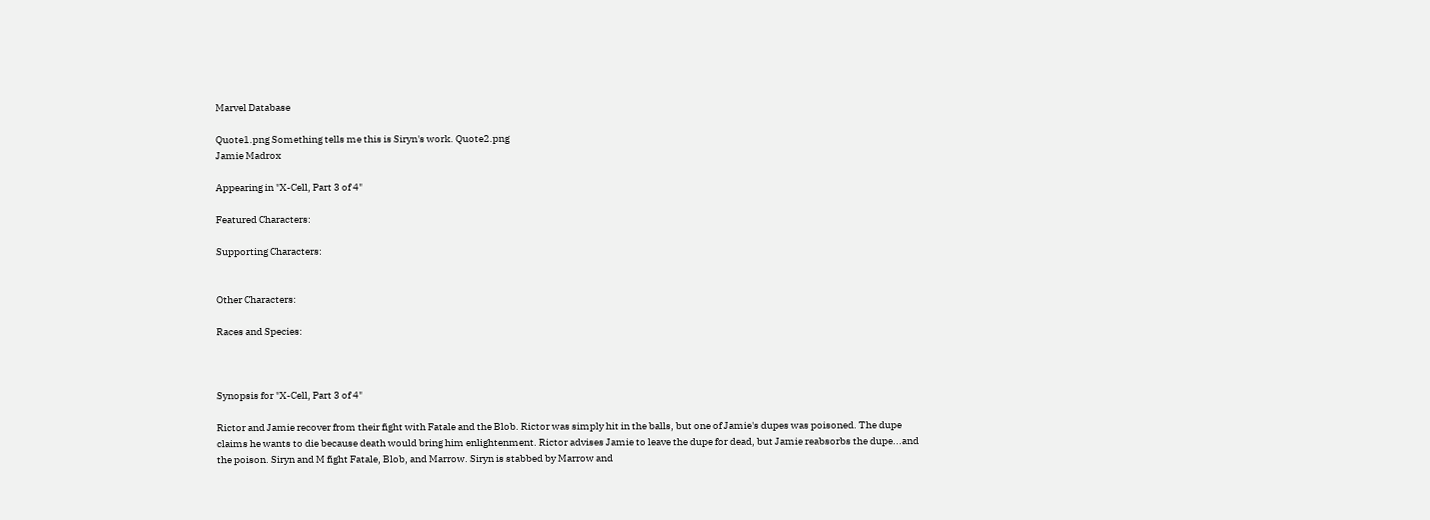Marvel Database

Quote1.png Something tells me this is Siryn's work. Quote2.png
Jamie Madrox

Appearing in "X-Cell, Part 3 of 4"

Featured Characters:

Supporting Characters:


Other Characters:

Races and Species:



Synopsis for "X-Cell, Part 3 of 4"

Rictor and Jamie recover from their fight with Fatale and the Blob. Rictor was simply hit in the balls, but one of Jamie's dupes was poisoned. The dupe claims he wants to die because death would bring him enlightenment. Rictor advises Jamie to leave the dupe for dead, but Jamie reabsorbs the dupe...and the poison. Siryn and M fight Fatale, Blob, and Marrow. Siryn is stabbed by Marrow and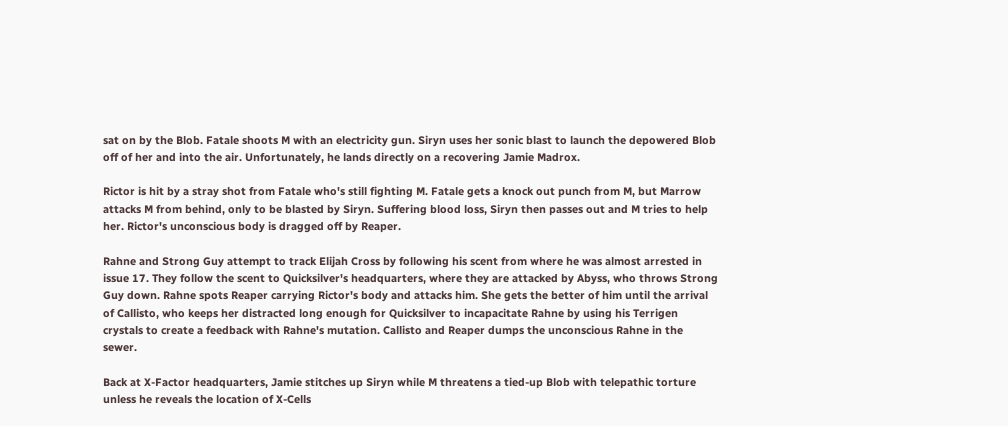sat on by the Blob. Fatale shoots M with an electricity gun. Siryn uses her sonic blast to launch the depowered Blob off of her and into the air. Unfortunately, he lands directly on a recovering Jamie Madrox.

Rictor is hit by a stray shot from Fatale who's still fighting M. Fatale gets a knock out punch from M, but Marrow attacks M from behind, only to be blasted by Siryn. Suffering blood loss, Siryn then passes out and M tries to help her. Rictor's unconscious body is dragged off by Reaper.

Rahne and Strong Guy attempt to track Elijah Cross by following his scent from where he was almost arrested in issue 17. They follow the scent to Quicksilver's headquarters, where they are attacked by Abyss, who throws Strong Guy down. Rahne spots Reaper carrying Rictor's body and attacks him. She gets the better of him until the arrival of Callisto, who keeps her distracted long enough for Quicksilver to incapacitate Rahne by using his Terrigen crystals to create a feedback with Rahne's mutation. Callisto and Reaper dumps the unconscious Rahne in the sewer.

Back at X-Factor headquarters, Jamie stitches up Siryn while M threatens a tied-up Blob with telepathic torture unless he reveals the location of X-Cells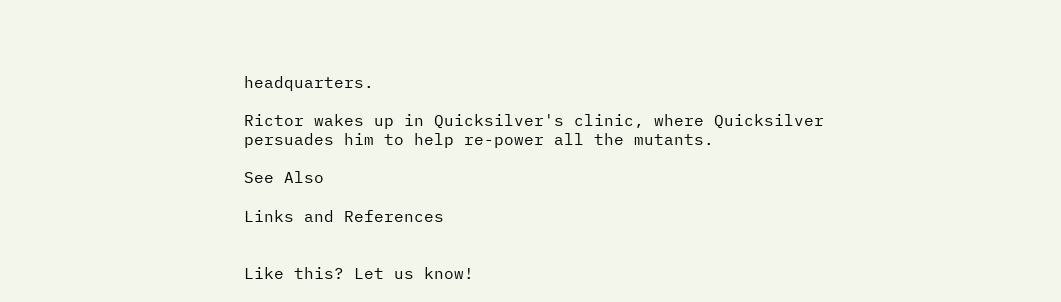headquarters.

Rictor wakes up in Quicksilver's clinic, where Quicksilver persuades him to help re-power all the mutants.

See Also

Links and References


Like this? Let us know!